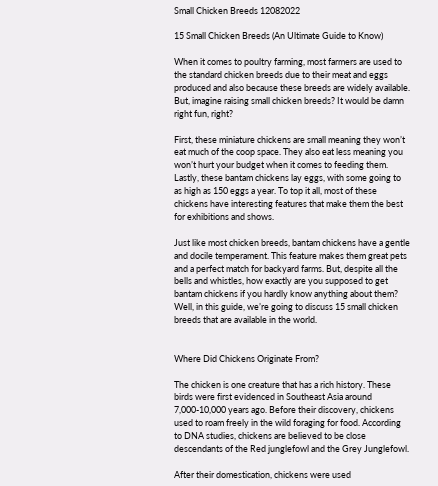Small Chicken Breeds 12082022

15 Small Chicken Breeds (An Ultimate Guide to Know)

When it comes to poultry farming, most farmers are used to the standard chicken breeds due to their meat and eggs produced and also because these breeds are widely available. But, imagine raising small chicken breeds? It would be damn right fun, right?

First, these miniature chickens are small meaning they won’t eat much of the coop space. They also eat less meaning you won’t hurt your budget when it comes to feeding them. Lastly, these bantam chickens lay eggs, with some going to as high as 150 eggs a year. To top it all, most of these chickens have interesting features that make them the best for exhibitions and shows.

Just like most chicken breeds, bantam chickens have a gentle and docile temperament. This feature makes them great pets and a perfect match for backyard farms. But, despite all the bells and whistles, how exactly are you supposed to get bantam chickens if you hardly know anything about them? Well, in this guide, we’re going to discuss 15 small chicken breeds that are available in the world.


Where Did Chickens Originate From?

The chicken is one creature that has a rich history. These birds were first evidenced in Southeast Asia around 7,000-10,000 years ago. Before their discovery, chickens used to roam freely in the wild foraging for food. According to DNA studies, chickens are believed to be close descendants of the Red junglefowl and the Grey Junglefowl.

After their domestication, chickens were used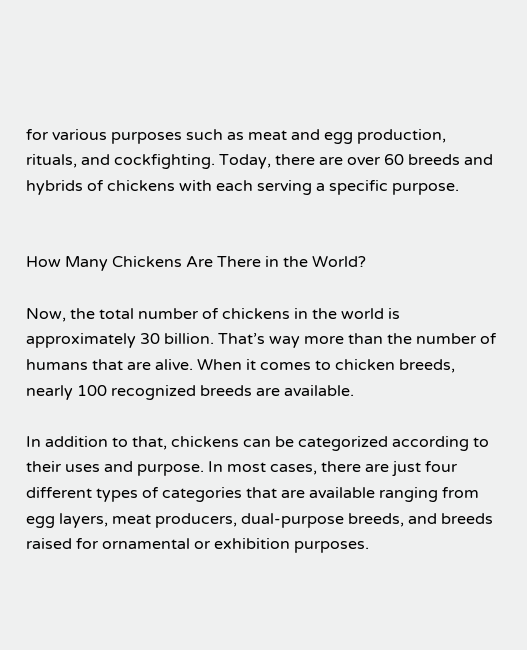for various purposes such as meat and egg production, rituals, and cockfighting. Today, there are over 60 breeds and hybrids of chickens with each serving a specific purpose.


How Many Chickens Are There in the World?

Now, the total number of chickens in the world is approximately 30 billion. That’s way more than the number of humans that are alive. When it comes to chicken breeds, nearly 100 recognized breeds are available.

In addition to that, chickens can be categorized according to their uses and purpose. In most cases, there are just four different types of categories that are available ranging from egg layers, meat producers, dual-purpose breeds, and breeds raised for ornamental or exhibition purposes.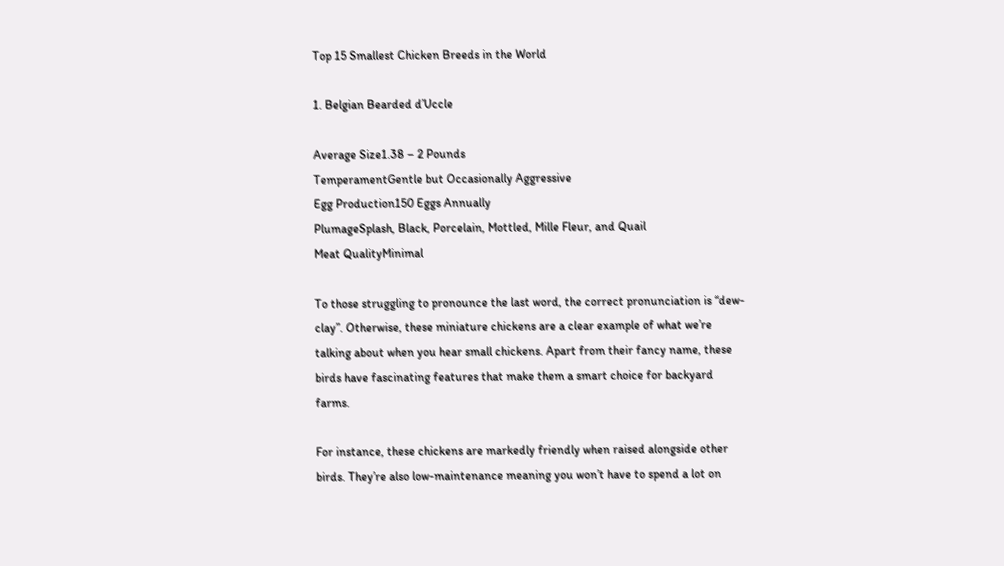Top 15 Smallest Chicken Breeds in the World

1. Belgian Bearded d’Uccle

Average Size1.38 – 2 Pounds
TemperamentGentle but Occasionally Aggressive
Egg Production150 Eggs Annually
PlumageSplash, Black, Porcelain, Mottled, Mille Fleur, and Quail
Meat QualityMinimal

To those struggling to pronounce the last word, the correct pronunciation is “dew-clay”. Otherwise, these miniature chickens are a clear example of what we’re talking about when you hear small chickens. Apart from their fancy name, these birds have fascinating features that make them a smart choice for backyard farms.

For instance, these chickens are markedly friendly when raised alongside other birds. They’re also low-maintenance meaning you won’t have to spend a lot on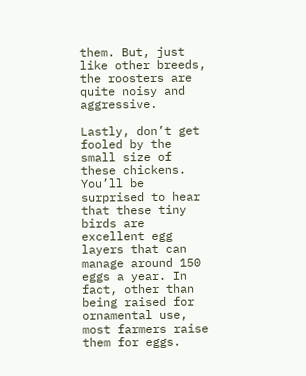them. But, just like other breeds, the roosters are quite noisy and aggressive.

Lastly, don’t get fooled by the small size of these chickens. You’ll be surprised to hear that these tiny birds are excellent egg layers that can manage around 150 eggs a year. In fact, other than being raised for ornamental use, most farmers raise them for eggs.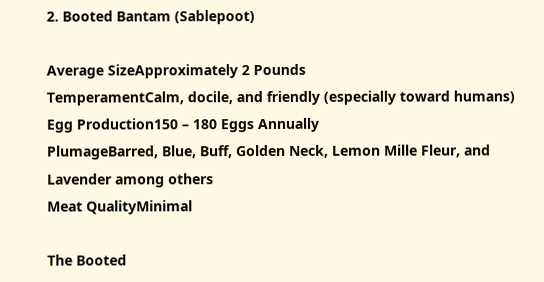2. Booted Bantam (Sablepoot)

Average SizeApproximately 2 Pounds
TemperamentCalm, docile, and friendly (especially toward humans)
Egg Production150 – 180 Eggs Annually
PlumageBarred, Blue, Buff, Golden Neck, Lemon Mille Fleur, and Lavender among others
Meat QualityMinimal

The Booted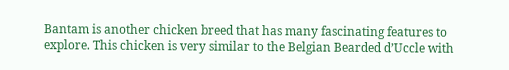Bantam is another chicken breed that has many fascinating features to explore. This chicken is very similar to the Belgian Bearded d’Uccle with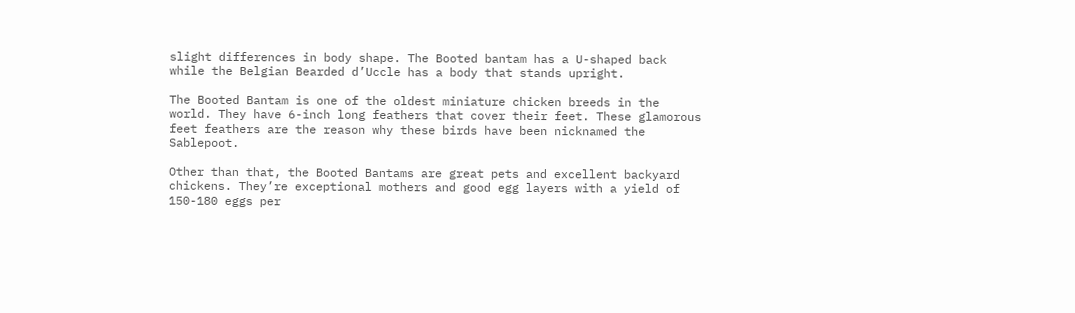slight differences in body shape. The Booted bantam has a U-shaped back while the Belgian Bearded d’Uccle has a body that stands upright.

The Booted Bantam is one of the oldest miniature chicken breeds in the world. They have 6-inch long feathers that cover their feet. These glamorous feet feathers are the reason why these birds have been nicknamed the Sablepoot.

Other than that, the Booted Bantams are great pets and excellent backyard chickens. They’re exceptional mothers and good egg layers with a yield of 150-180 eggs per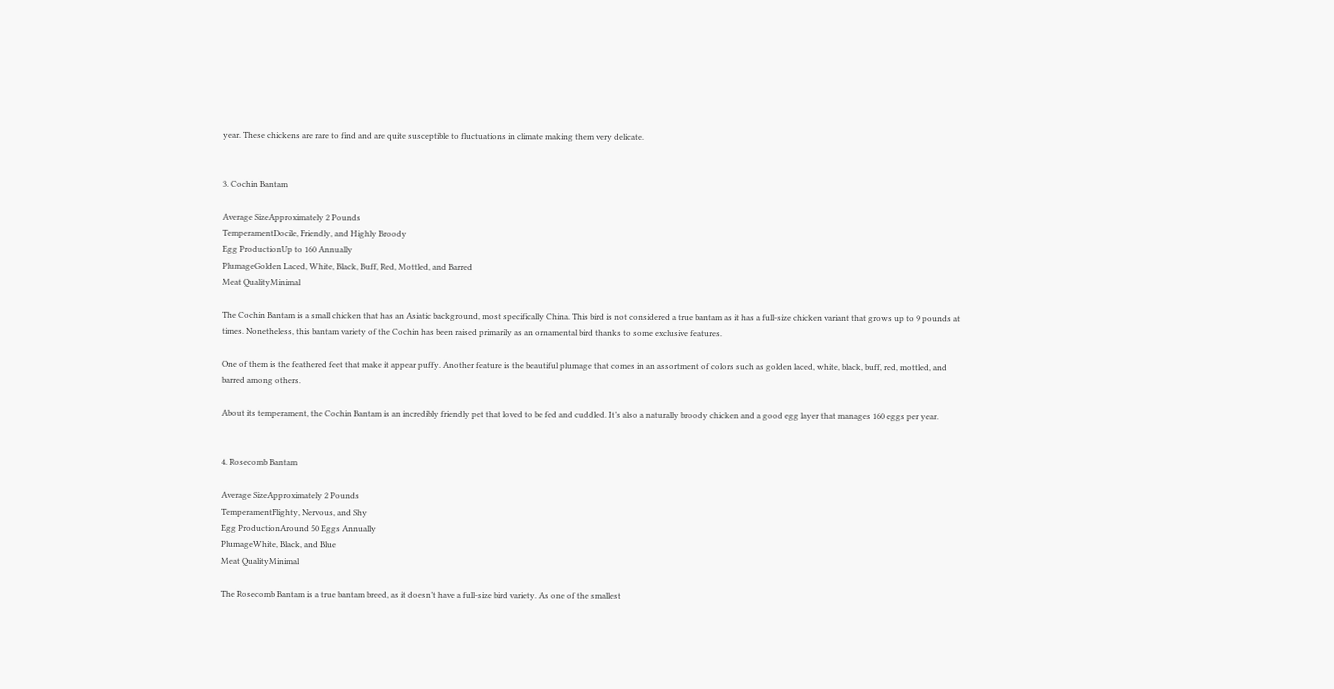year. These chickens are rare to find and are quite susceptible to fluctuations in climate making them very delicate.


3. Cochin Bantam

Average SizeApproximately 2 Pounds
TemperamentDocile, Friendly, and Highly Broody
Egg ProductionUp to 160 Annually
PlumageGolden Laced, White, Black, Buff, Red, Mottled, and Barred
Meat QualityMinimal

The Cochin Bantam is a small chicken that has an Asiatic background, most specifically China. This bird is not considered a true bantam as it has a full-size chicken variant that grows up to 9 pounds at times. Nonetheless, this bantam variety of the Cochin has been raised primarily as an ornamental bird thanks to some exclusive features.

One of them is the feathered feet that make it appear puffy. Another feature is the beautiful plumage that comes in an assortment of colors such as golden laced, white, black, buff, red, mottled, and barred among others.

About its temperament, the Cochin Bantam is an incredibly friendly pet that loved to be fed and cuddled. It’s also a naturally broody chicken and a good egg layer that manages 160 eggs per year.


4. Rosecomb Bantam

Average SizeApproximately 2 Pounds
TemperamentFlighty, Nervous, and Shy
Egg ProductionAround 50 Eggs Annually
PlumageWhite, Black, and Blue
Meat QualityMinimal

The Rosecomb Bantam is a true bantam breed, as it doesn’t have a full-size bird variety. As one of the smallest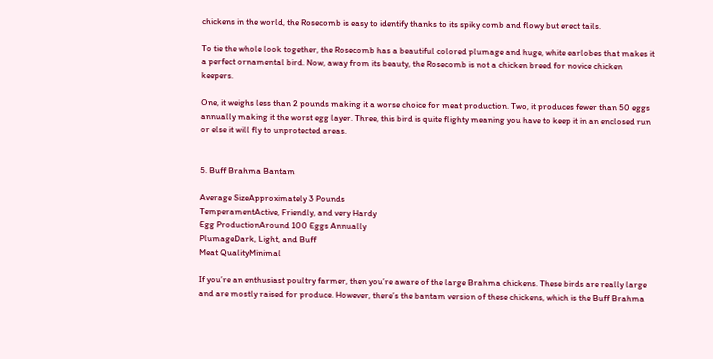chickens in the world, the Rosecomb is easy to identify thanks to its spiky comb and flowy but erect tails.

To tie the whole look together, the Rosecomb has a beautiful colored plumage and huge, white earlobes that makes it a perfect ornamental bird. Now, away from its beauty, the Rosecomb is not a chicken breed for novice chicken keepers.

One, it weighs less than 2 pounds making it a worse choice for meat production. Two, it produces fewer than 50 eggs annually making it the worst egg layer. Three, this bird is quite flighty meaning you have to keep it in an enclosed run or else it will fly to unprotected areas.


5. Buff Brahma Bantam

Average SizeApproximately 3 Pounds
TemperamentActive, Friendly, and very Hardy
Egg ProductionAround 100 Eggs Annually
PlumageDark, Light, and Buff
Meat QualityMinimal

If you’re an enthusiast poultry farmer, then you’re aware of the large Brahma chickens. These birds are really large and are mostly raised for produce. However, there’s the bantam version of these chickens, which is the Buff Brahma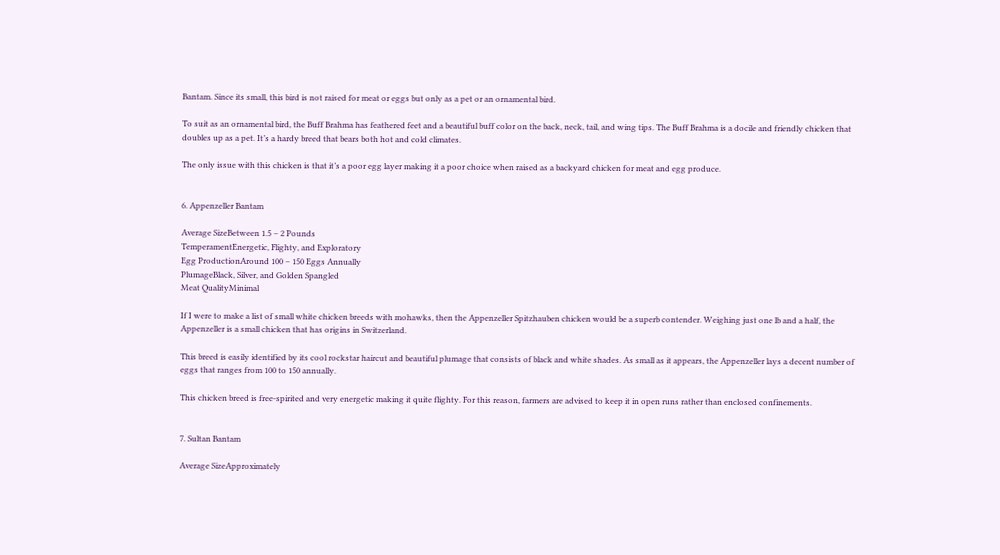Bantam. Since its small, this bird is not raised for meat or eggs but only as a pet or an ornamental bird.

To suit as an ornamental bird, the Buff Brahma has feathered feet and a beautiful buff color on the back, neck, tail, and wing tips. The Buff Brahma is a docile and friendly chicken that doubles up as a pet. It’s a hardy breed that bears both hot and cold climates.

The only issue with this chicken is that it’s a poor egg layer making it a poor choice when raised as a backyard chicken for meat and egg produce.


6. Appenzeller Bantam

Average SizeBetween 1.5 – 2 Pounds
TemperamentEnergetic, Flighty, and Exploratory
Egg ProductionAround 100 – 150 Eggs Annually
PlumageBlack, Silver, and Golden Spangled
Meat QualityMinimal

If I were to make a list of small white chicken breeds with mohawks, then the Appenzeller Spitzhauben chicken would be a superb contender. Weighing just one lb and a half, the Appenzeller is a small chicken that has origins in Switzerland.

This breed is easily identified by its cool rockstar haircut and beautiful plumage that consists of black and white shades. As small as it appears, the Appenzeller lays a decent number of eggs that ranges from 100 to 150 annually.

This chicken breed is free-spirited and very energetic making it quite flighty. For this reason, farmers are advised to keep it in open runs rather than enclosed confinements.


7. Sultan Bantam

Average SizeApproximately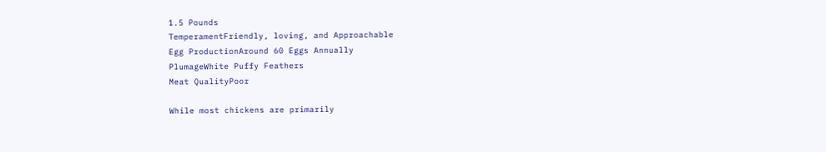1.5 Pounds
TemperamentFriendly, loving, and Approachable
Egg ProductionAround 60 Eggs Annually
PlumageWhite Puffy Feathers
Meat QualityPoor

While most chickens are primarily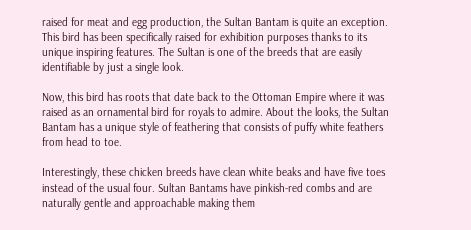raised for meat and egg production, the Sultan Bantam is quite an exception. This bird has been specifically raised for exhibition purposes thanks to its unique inspiring features. The Sultan is one of the breeds that are easily identifiable by just a single look.

Now, this bird has roots that date back to the Ottoman Empire where it was raised as an ornamental bird for royals to admire. About the looks, the Sultan Bantam has a unique style of feathering that consists of puffy white feathers from head to toe.

Interestingly, these chicken breeds have clean white beaks and have five toes instead of the usual four. Sultan Bantams have pinkish-red combs and are naturally gentle and approachable making them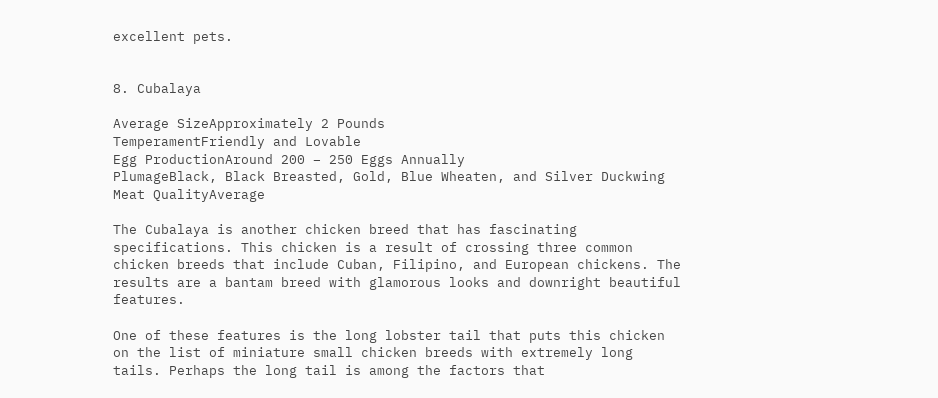excellent pets.


8. Cubalaya

Average SizeApproximately 2 Pounds
TemperamentFriendly and Lovable
Egg ProductionAround 200 – 250 Eggs Annually
PlumageBlack, Black Breasted, Gold, Blue Wheaten, and Silver Duckwing
Meat QualityAverage

The Cubalaya is another chicken breed that has fascinating specifications. This chicken is a result of crossing three common chicken breeds that include Cuban, Filipino, and European chickens. The results are a bantam breed with glamorous looks and downright beautiful features.

One of these features is the long lobster tail that puts this chicken on the list of miniature small chicken breeds with extremely long tails. Perhaps the long tail is among the factors that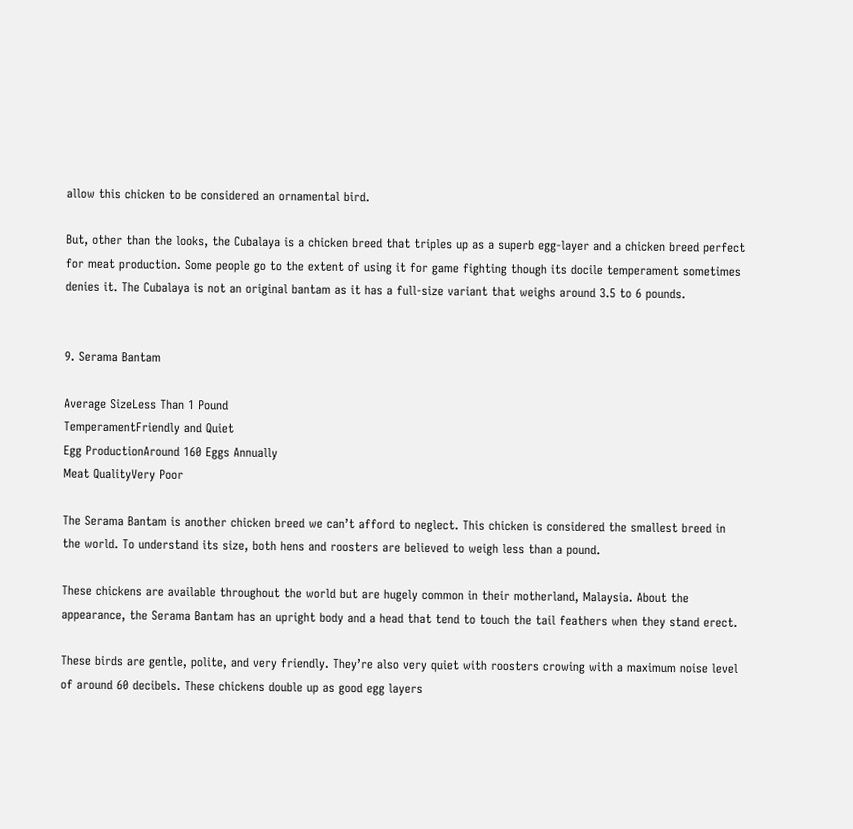allow this chicken to be considered an ornamental bird.

But, other than the looks, the Cubalaya is a chicken breed that triples up as a superb egg-layer and a chicken breed perfect for meat production. Some people go to the extent of using it for game fighting though its docile temperament sometimes denies it. The Cubalaya is not an original bantam as it has a full-size variant that weighs around 3.5 to 6 pounds.


9. Serama Bantam

Average SizeLess Than 1 Pound
TemperamentFriendly and Quiet
Egg ProductionAround 160 Eggs Annually
Meat QualityVery Poor

The Serama Bantam is another chicken breed we can’t afford to neglect. This chicken is considered the smallest breed in the world. To understand its size, both hens and roosters are believed to weigh less than a pound.

These chickens are available throughout the world but are hugely common in their motherland, Malaysia. About the appearance, the Serama Bantam has an upright body and a head that tend to touch the tail feathers when they stand erect.

These birds are gentle, polite, and very friendly. They’re also very quiet with roosters crowing with a maximum noise level of around 60 decibels. These chickens double up as good egg layers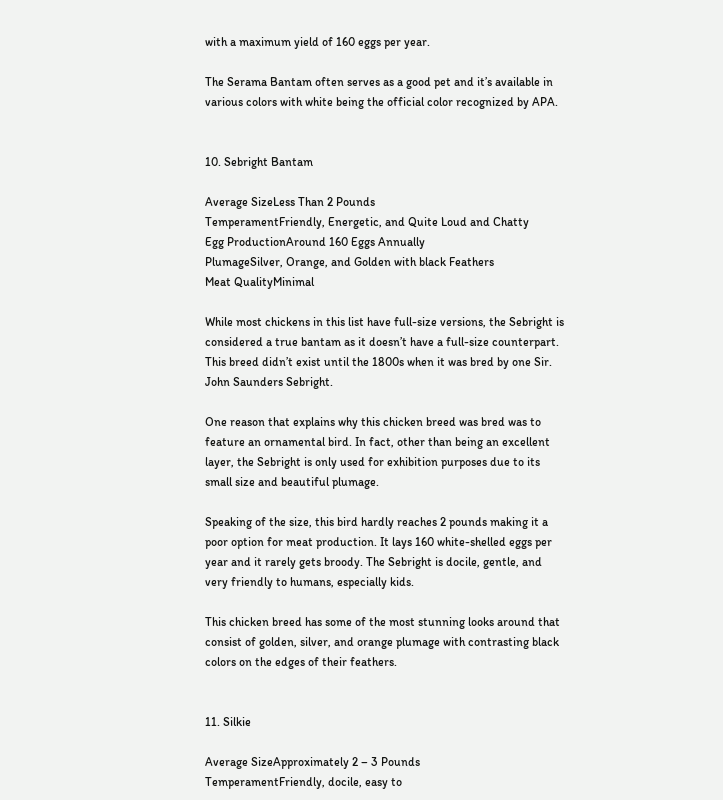with a maximum yield of 160 eggs per year.

The Serama Bantam often serves as a good pet and it’s available in various colors with white being the official color recognized by APA.


10. Sebright Bantam

Average SizeLess Than 2 Pounds
TemperamentFriendly, Energetic, and Quite Loud and Chatty
Egg ProductionAround 160 Eggs Annually
PlumageSilver, Orange, and Golden with black Feathers
Meat QualityMinimal

While most chickens in this list have full-size versions, the Sebright is considered a true bantam as it doesn’t have a full-size counterpart. This breed didn’t exist until the 1800s when it was bred by one Sir. John Saunders Sebright.

One reason that explains why this chicken breed was bred was to feature an ornamental bird. In fact, other than being an excellent layer, the Sebright is only used for exhibition purposes due to its small size and beautiful plumage.

Speaking of the size, this bird hardly reaches 2 pounds making it a poor option for meat production. It lays 160 white-shelled eggs per year and it rarely gets broody. The Sebright is docile, gentle, and very friendly to humans, especially kids.

This chicken breed has some of the most stunning looks around that consist of golden, silver, and orange plumage with contrasting black colors on the edges of their feathers.


11. Silkie

Average SizeApproximately 2 – 3 Pounds
TemperamentFriendly, docile, easy to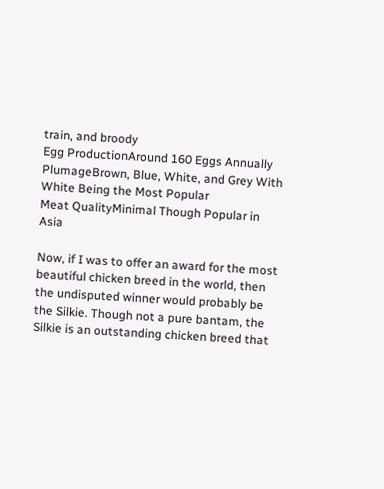train, and broody
Egg ProductionAround 160 Eggs Annually
PlumageBrown, Blue, White, and Grey With White Being the Most Popular
Meat QualityMinimal Though Popular in Asia

Now, if I was to offer an award for the most beautiful chicken breed in the world, then the undisputed winner would probably be the Silkie. Though not a pure bantam, the Silkie is an outstanding chicken breed that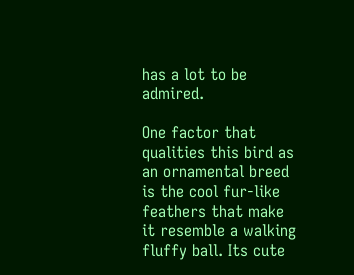has a lot to be admired.

One factor that qualities this bird as an ornamental breed is the cool fur-like feathers that make it resemble a walking fluffy ball. Its cute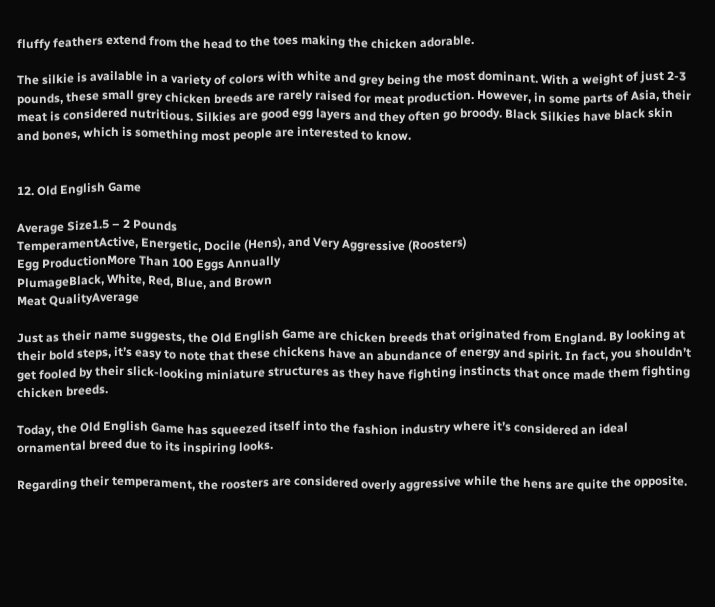fluffy feathers extend from the head to the toes making the chicken adorable.

The silkie is available in a variety of colors with white and grey being the most dominant. With a weight of just 2-3 pounds, these small grey chicken breeds are rarely raised for meat production. However, in some parts of Asia, their meat is considered nutritious. Silkies are good egg layers and they often go broody. Black Silkies have black skin and bones, which is something most people are interested to know.


12. Old English Game

Average Size1.5 – 2 Pounds
TemperamentActive, Energetic, Docile (Hens), and Very Aggressive (Roosters)
Egg ProductionMore Than 100 Eggs Annually
PlumageBlack, White, Red, Blue, and Brown
Meat QualityAverage

Just as their name suggests, the Old English Game are chicken breeds that originated from England. By looking at their bold steps, it’s easy to note that these chickens have an abundance of energy and spirit. In fact, you shouldn’t get fooled by their slick-looking miniature structures as they have fighting instincts that once made them fighting chicken breeds.

Today, the Old English Game has squeezed itself into the fashion industry where it’s considered an ideal ornamental breed due to its inspiring looks.

Regarding their temperament, the roosters are considered overly aggressive while the hens are quite the opposite.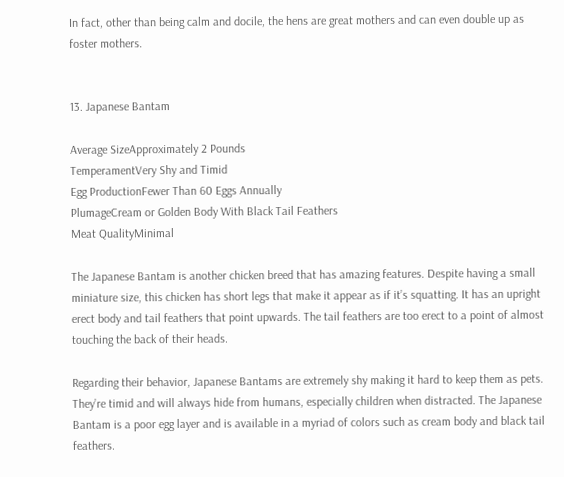In fact, other than being calm and docile, the hens are great mothers and can even double up as foster mothers.


13. Japanese Bantam

Average SizeApproximately 2 Pounds
TemperamentVery Shy and Timid
Egg ProductionFewer Than 60 Eggs Annually
PlumageCream or Golden Body With Black Tail Feathers
Meat QualityMinimal

The Japanese Bantam is another chicken breed that has amazing features. Despite having a small miniature size, this chicken has short legs that make it appear as if it’s squatting. It has an upright erect body and tail feathers that point upwards. The tail feathers are too erect to a point of almost touching the back of their heads.

Regarding their behavior, Japanese Bantams are extremely shy making it hard to keep them as pets. They’re timid and will always hide from humans, especially children when distracted. The Japanese Bantam is a poor egg layer and is available in a myriad of colors such as cream body and black tail feathers.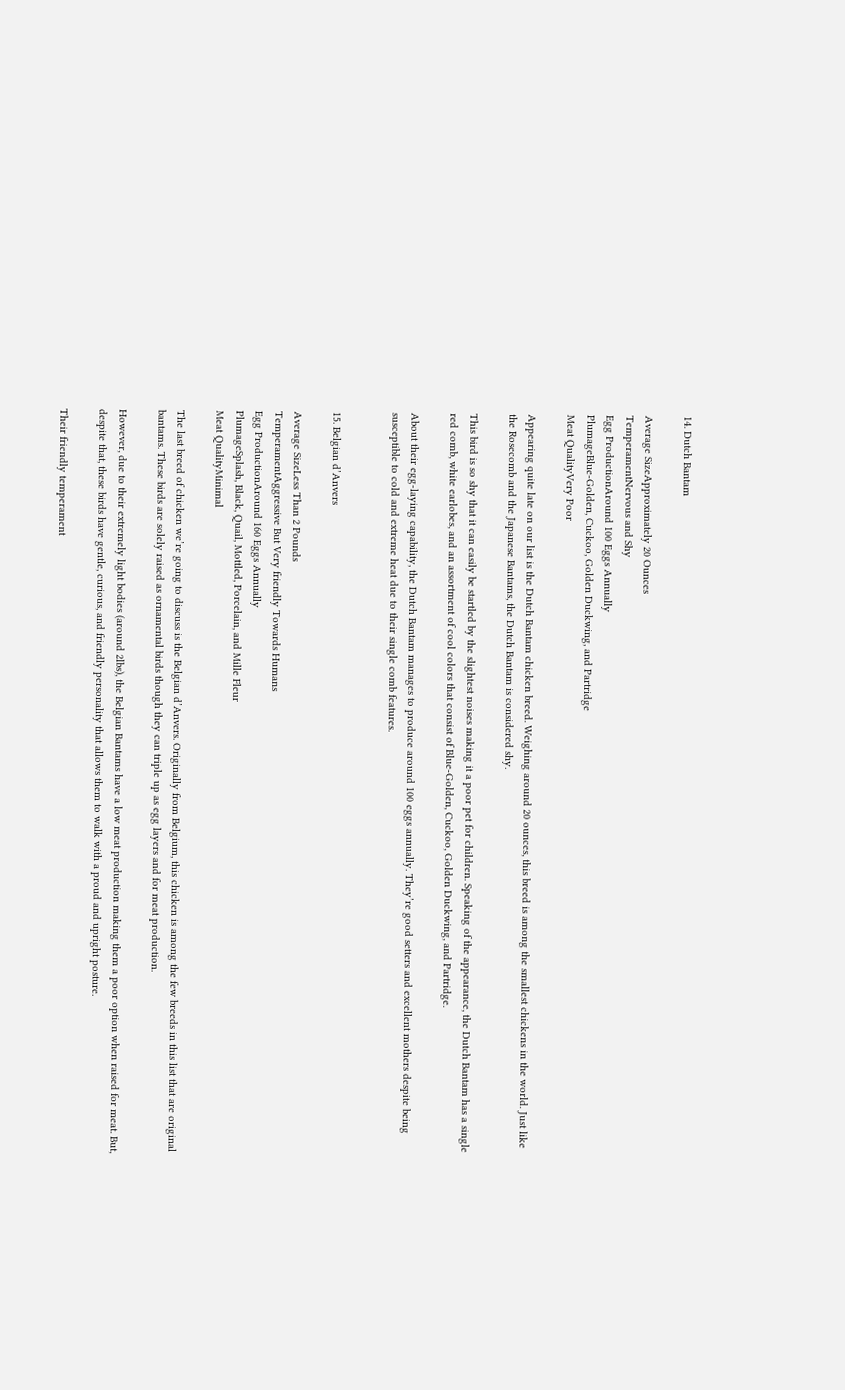14. Dutch Bantam

Average SizeApproximately 20 Ounces
TemperamentNervous and Shy
Egg ProductionAround 100 Eggs Annually
PlumageBlue-Golden, Cuckoo, Golden Duckwing, and Partridge
Meat QualityVery Poor

Appearing quite late on our list is the Dutch Bantam chicken breed. Weighing around 20 ounces, this breed is among the smallest chickens in the world. Just like the Rosecomb and the Japanese Bantams, the Dutch Bantam is considered shy.

This bird is so shy that it can easily be startled by the slightest noises making it a poor pet for children. Speaking of the appearance, the Dutch Bantam has a single red comb, white earlobes, and an assortment of cool colors that consist of Blue-Golden, Cuckoo, Golden Duckwing, and Partridge.

About their egg-laying capability, the Dutch Bantam manages to produce around 100 eggs annually. They’re good setters and excellent mothers despite being susceptible to cold and extreme heat due to their single comb features.


15. Belgian d’Anvers

Average SizeLess Than 2 Pounds
TemperamentAggressive But Very friendly Towards Humans
Egg ProductionAround 160 Eggs Annually
PlumageSplash, Black, Quail, Mottled, Porcelain, and Mille Fleur
Meat QualityMinimal

The last breed of chicken we’re going to discuss is the Belgian d’Anvers. Originally from Belgium, this chicken is among the few breeds in this list that are original bantams. These birds are solely raised as ornamental birds though they can triple up as egg layers and for meat production.

However, due to their extremely light bodies (around 2lbs), the Belgian Bantams have a low meat production making them a poor option when raised for meat. But, despite that, these birds have gentle, curious, and friendly personality that allows them to walk with a proud and upright posture.

Their friendly temperament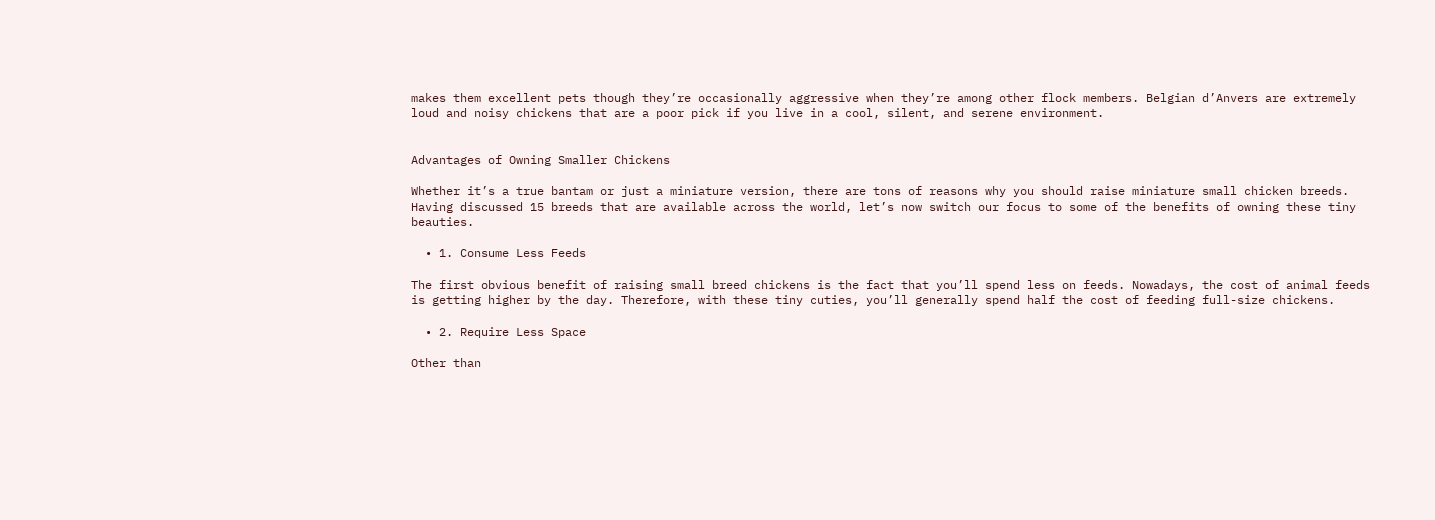makes them excellent pets though they’re occasionally aggressive when they’re among other flock members. Belgian d’Anvers are extremely loud and noisy chickens that are a poor pick if you live in a cool, silent, and serene environment.


Advantages of Owning Smaller Chickens

Whether it’s a true bantam or just a miniature version, there are tons of reasons why you should raise miniature small chicken breeds. Having discussed 15 breeds that are available across the world, let’s now switch our focus to some of the benefits of owning these tiny beauties.

  • 1. Consume Less Feeds

The first obvious benefit of raising small breed chickens is the fact that you’ll spend less on feeds. Nowadays, the cost of animal feeds is getting higher by the day. Therefore, with these tiny cuties, you’ll generally spend half the cost of feeding full-size chickens.

  • 2. Require Less Space

Other than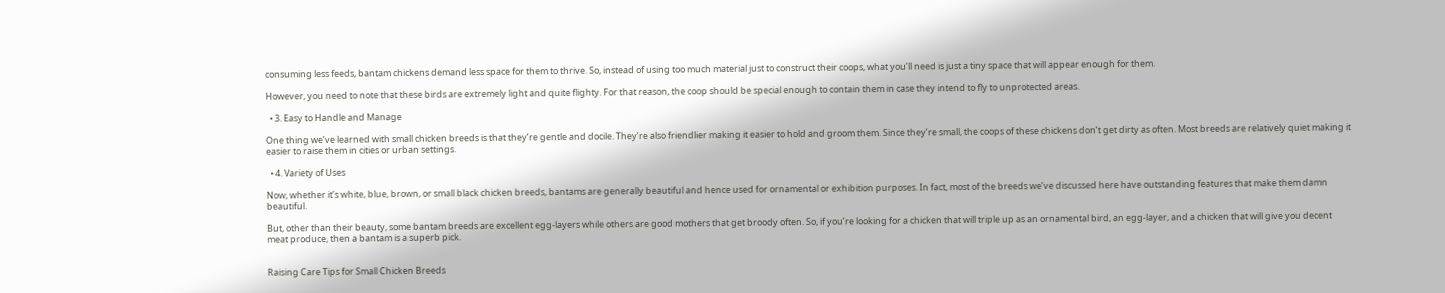consuming less feeds, bantam chickens demand less space for them to thrive. So, instead of using too much material just to construct their coops, what you’ll need is just a tiny space that will appear enough for them.

However, you need to note that these birds are extremely light and quite flighty. For that reason, the coop should be special enough to contain them in case they intend to fly to unprotected areas.

  • 3. Easy to Handle and Manage

One thing we’ve learned with small chicken breeds is that they’re gentle and docile. They’re also friendlier making it easier to hold and groom them. Since they’re small, the coops of these chickens don’t get dirty as often. Most breeds are relatively quiet making it easier to raise them in cities or urban settings.

  • 4. Variety of Uses

Now, whether it’s white, blue, brown, or small black chicken breeds, bantams are generally beautiful and hence used for ornamental or exhibition purposes. In fact, most of the breeds we’ve discussed here have outstanding features that make them damn beautiful.

But, other than their beauty, some bantam breeds are excellent egg-layers while others are good mothers that get broody often. So, if you’re looking for a chicken that will triple up as an ornamental bird, an egg-layer, and a chicken that will give you decent meat produce, then a bantam is a superb pick.


Raising Care Tips for Small Chicken Breeds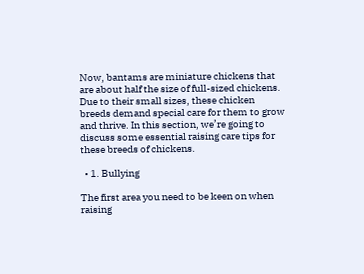Now, bantams are miniature chickens that are about half the size of full-sized chickens. Due to their small sizes, these chicken breeds demand special care for them to grow and thrive. In this section, we’re going to discuss some essential raising care tips for these breeds of chickens.

  • 1. Bullying

The first area you need to be keen on when raising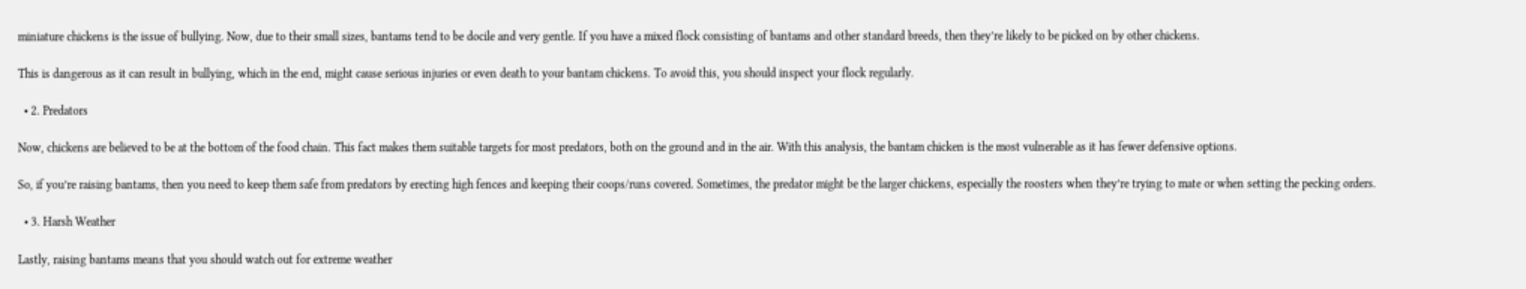miniature chickens is the issue of bullying. Now, due to their small sizes, bantams tend to be docile and very gentle. If you have a mixed flock consisting of bantams and other standard breeds, then they’re likely to be picked on by other chickens.

This is dangerous as it can result in bullying, which in the end, might cause serious injuries or even death to your bantam chickens. To avoid this, you should inspect your flock regularly.

  • 2. Predators

Now, chickens are believed to be at the bottom of the food chain. This fact makes them suitable targets for most predators, both on the ground and in the air. With this analysis, the bantam chicken is the most vulnerable as it has fewer defensive options.

So, if you’re raising bantams, then you need to keep them safe from predators by erecting high fences and keeping their coops/runs covered. Sometimes, the predator might be the larger chickens, especially the roosters when they’re trying to mate or when setting the pecking orders.

  • 3. Harsh Weather

Lastly, raising bantams means that you should watch out for extreme weather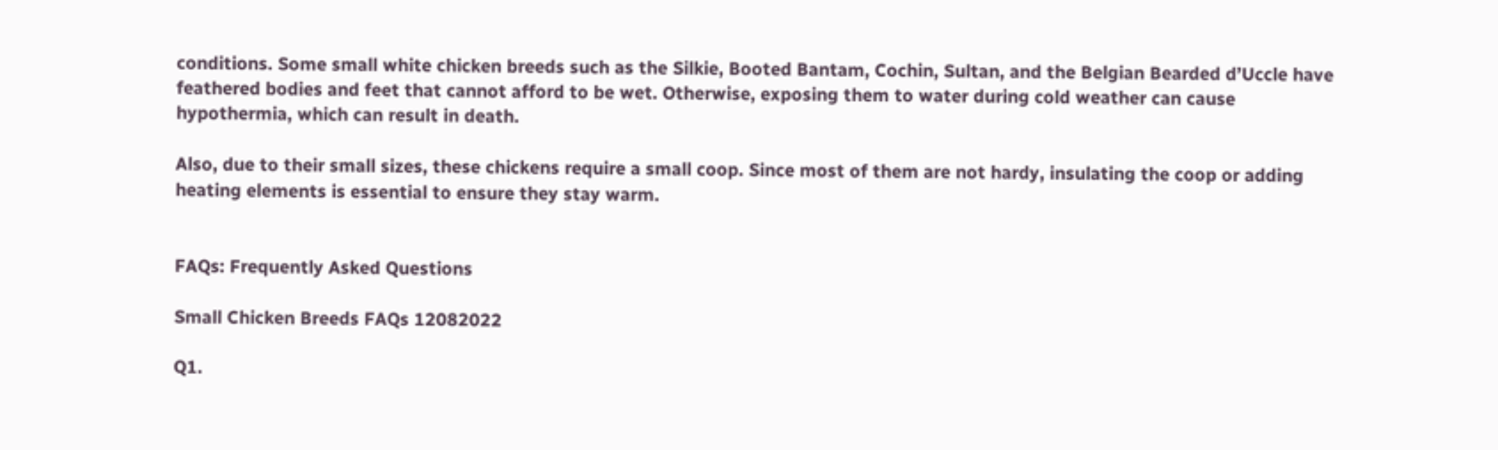conditions. Some small white chicken breeds such as the Silkie, Booted Bantam, Cochin, Sultan, and the Belgian Bearded d’Uccle have feathered bodies and feet that cannot afford to be wet. Otherwise, exposing them to water during cold weather can cause hypothermia, which can result in death.

Also, due to their small sizes, these chickens require a small coop. Since most of them are not hardy, insulating the coop or adding heating elements is essential to ensure they stay warm.


FAQs: Frequently Asked Questions

Small Chicken Breeds FAQs 12082022

Q1.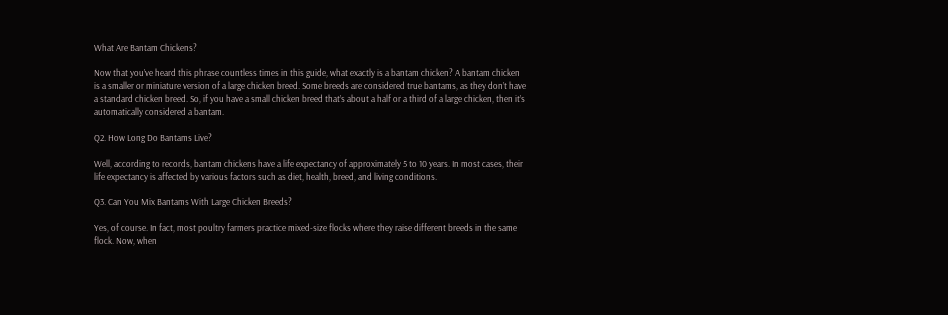What Are Bantam Chickens?

Now that you’ve heard this phrase countless times in this guide, what exactly is a bantam chicken? A bantam chicken is a smaller or miniature version of a large chicken breed. Some breeds are considered true bantams, as they don’t have a standard chicken breed. So, if you have a small chicken breed that’s about a half or a third of a large chicken, then it’s automatically considered a bantam.

Q2. How Long Do Bantams Live?

Well, according to records, bantam chickens have a life expectancy of approximately 5 to 10 years. In most cases, their life expectancy is affected by various factors such as diet, health, breed, and living conditions.

Q3. Can You Mix Bantams With Large Chicken Breeds?

Yes, of course. In fact, most poultry farmers practice mixed-size flocks where they raise different breeds in the same flock. Now, when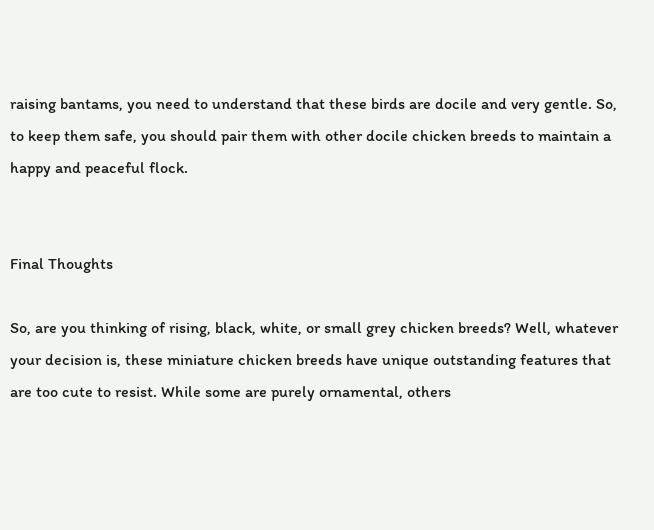raising bantams, you need to understand that these birds are docile and very gentle. So, to keep them safe, you should pair them with other docile chicken breeds to maintain a happy and peaceful flock.


Final Thoughts

So, are you thinking of rising, black, white, or small grey chicken breeds? Well, whatever your decision is, these miniature chicken breeds have unique outstanding features that are too cute to resist. While some are purely ornamental, others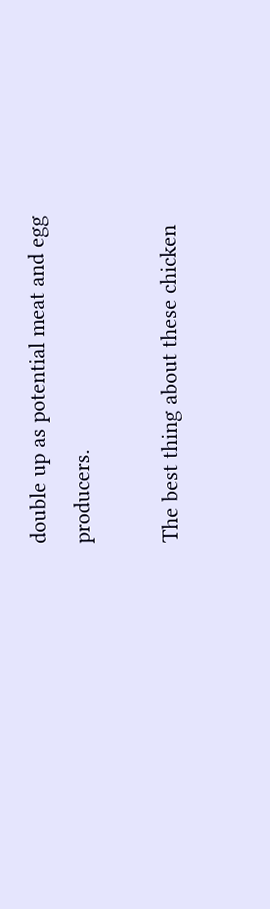double up as potential meat and egg producers.

The best thing about these chicken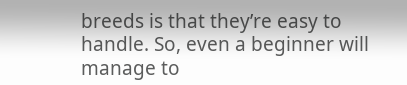breeds is that they’re easy to handle. So, even a beginner will manage to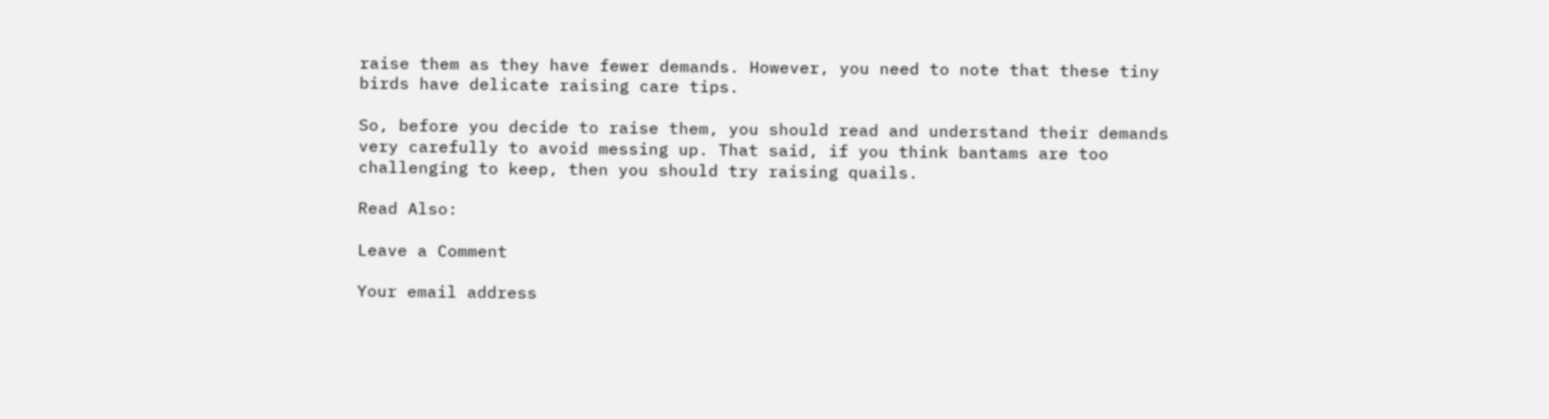raise them as they have fewer demands. However, you need to note that these tiny birds have delicate raising care tips.

So, before you decide to raise them, you should read and understand their demands very carefully to avoid messing up. That said, if you think bantams are too challenging to keep, then you should try raising quails.

Read Also:

Leave a Comment

Your email address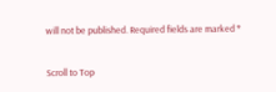will not be published. Required fields are marked *

Scroll to Top